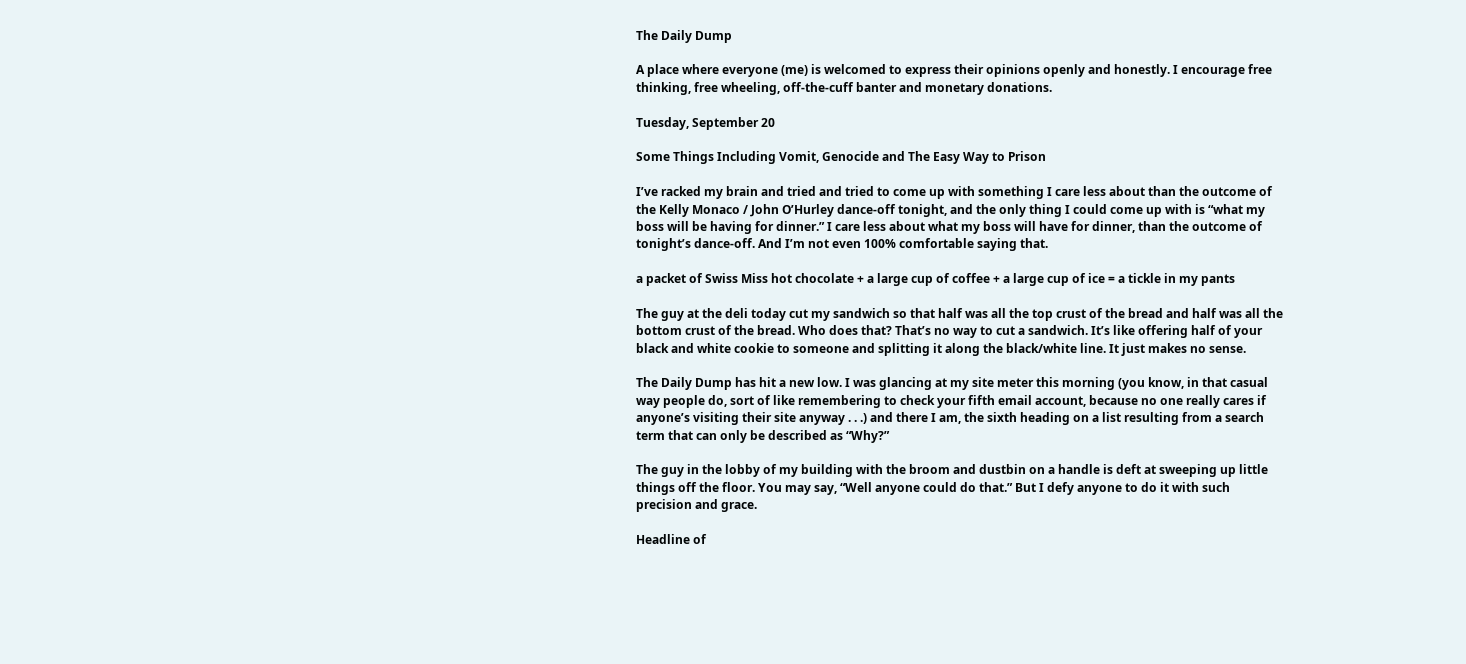The Daily Dump

A place where everyone (me) is welcomed to express their opinions openly and honestly. I encourage free thinking, free wheeling, off-the-cuff banter and monetary donations.

Tuesday, September 20

Some Things Including Vomit, Genocide and The Easy Way to Prison

I’ve racked my brain and tried and tried to come up with something I care less about than the outcome of the Kelly Monaco / John O’Hurley dance-off tonight, and the only thing I could come up with is “what my boss will be having for dinner.” I care less about what my boss will have for dinner, than the outcome of tonight’s dance-off. And I’m not even 100% comfortable saying that.

a packet of Swiss Miss hot chocolate + a large cup of coffee + a large cup of ice = a tickle in my pants

The guy at the deli today cut my sandwich so that half was all the top crust of the bread and half was all the bottom crust of the bread. Who does that? That’s no way to cut a sandwich. It’s like offering half of your black and white cookie to someone and splitting it along the black/white line. It just makes no sense.

The Daily Dump has hit a new low. I was glancing at my site meter this morning (you know, in that casual way people do, sort of like remembering to check your fifth email account, because no one really cares if anyone’s visiting their site anyway . . .) and there I am, the sixth heading on a list resulting from a search term that can only be described as “Why?”

The guy in the lobby of my building with the broom and dustbin on a handle is deft at sweeping up little things off the floor. You may say, “Well anyone could do that.” But I defy anyone to do it with such precision and grace.

Headline of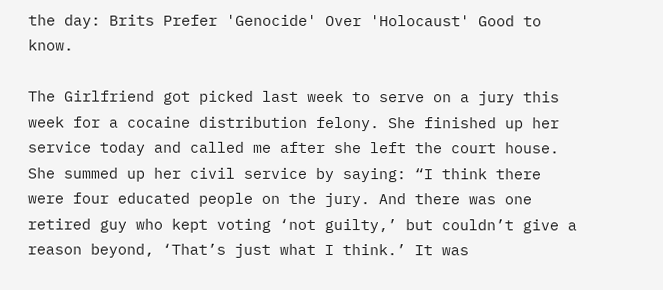the day: Brits Prefer 'Genocide' Over 'Holocaust' Good to know.

The Girlfriend got picked last week to serve on a jury this week for a cocaine distribution felony. She finished up her service today and called me after she left the court house. She summed up her civil service by saying: “I think there were four educated people on the jury. And there was one retired guy who kept voting ‘not guilty,’ but couldn’t give a reason beyond, ‘That’s just what I think.’ It was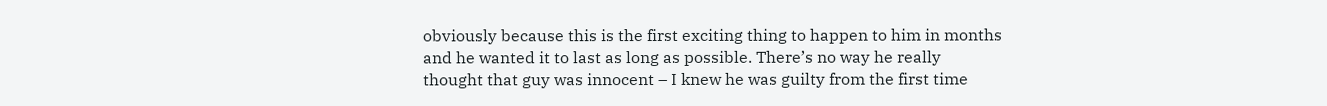obviously because this is the first exciting thing to happen to him in months and he wanted it to last as long as possible. There’s no way he really thought that guy was innocent – I knew he was guilty from the first time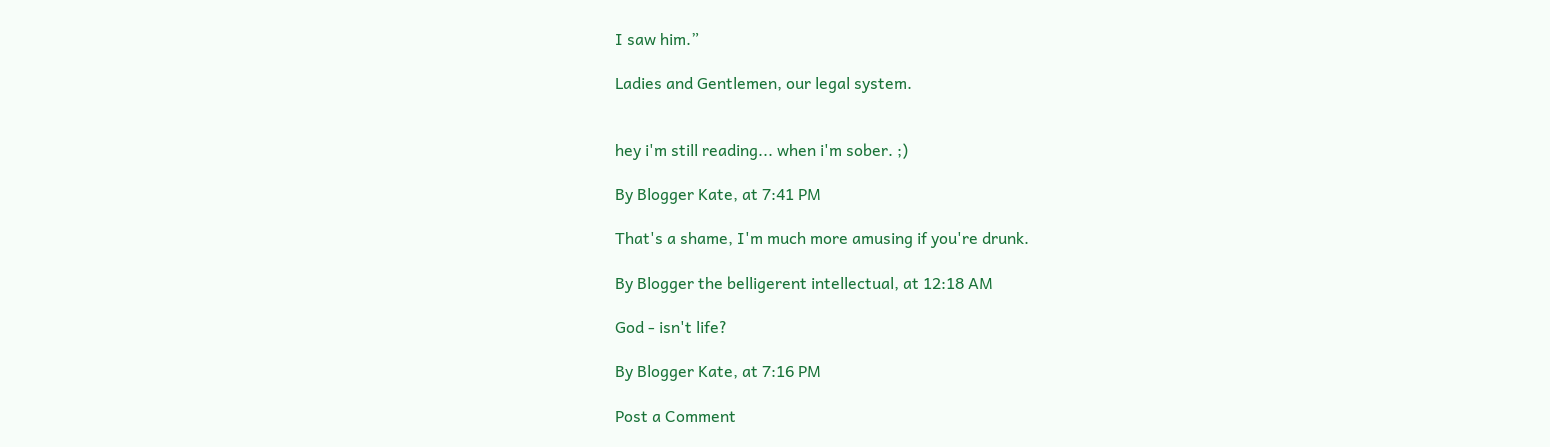I saw him.”

Ladies and Gentlemen, our legal system.


hey i'm still reading... when i'm sober. ;)

By Blogger Kate, at 7:41 PM

That's a shame, I'm much more amusing if you're drunk.

By Blogger the belligerent intellectual, at 12:18 AM

God - isn't life?

By Blogger Kate, at 7:16 PM

Post a Comment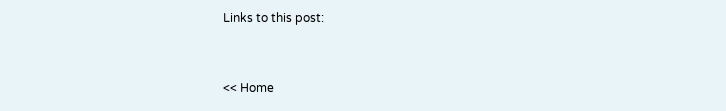Links to this post:


<< Home